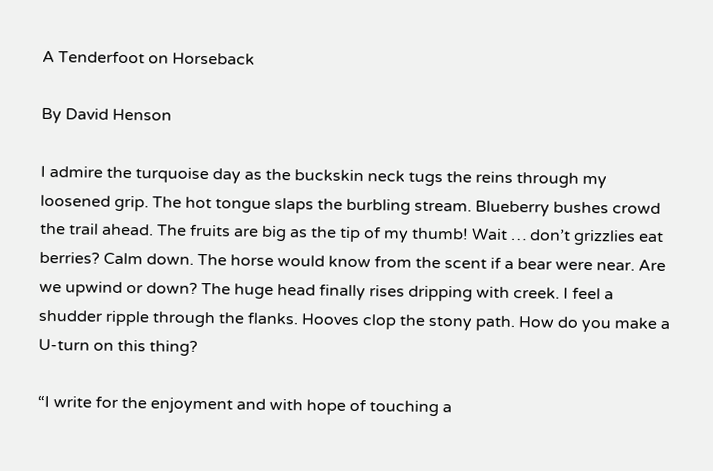A Tenderfoot on Horseback

By David Henson

I admire the turquoise day as the buckskin neck tugs the reins through my loosened grip. The hot tongue slaps the burbling stream. Blueberry bushes crowd the trail ahead. The fruits are big as the tip of my thumb! Wait … don’t grizzlies eat berries? Calm down. The horse would know from the scent if a bear were near. Are we upwind or down? The huge head finally rises dripping with creek. I feel a shudder ripple through the flanks. Hooves clop the stony path. How do you make a U-turn on this thing?

“I write for the enjoyment and with hope of touching a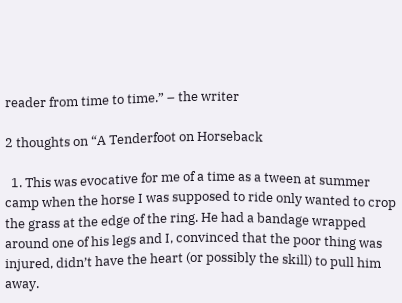reader from time to time.” – the writer

2 thoughts on “A Tenderfoot on Horseback

  1. This was evocative for me of a time as a tween at summer camp when the horse I was supposed to ride only wanted to crop the grass at the edge of the ring. He had a bandage wrapped around one of his legs and I, convinced that the poor thing was injured, didn’t have the heart (or possibly the skill) to pull him away.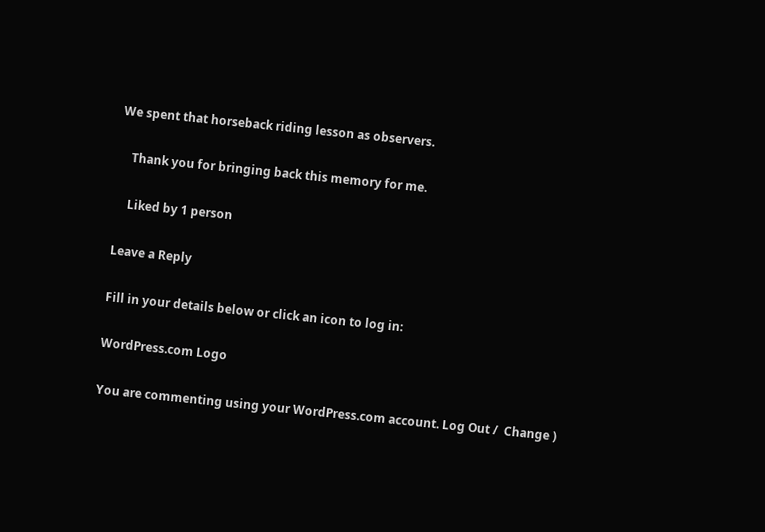We spent that horseback riding lesson as observers.

    Thank you for bringing back this memory for me.

    Liked by 1 person

Leave a Reply

Fill in your details below or click an icon to log in:

WordPress.com Logo

You are commenting using your WordPress.com account. Log Out /  Change )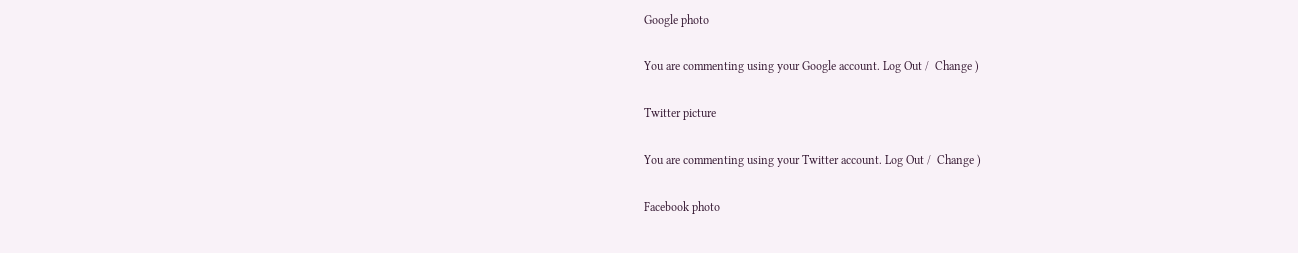Google photo

You are commenting using your Google account. Log Out /  Change )

Twitter picture

You are commenting using your Twitter account. Log Out /  Change )

Facebook photo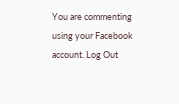You are commenting using your Facebook account. Log Out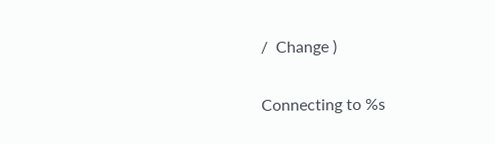/  Change )

Connecting to %s